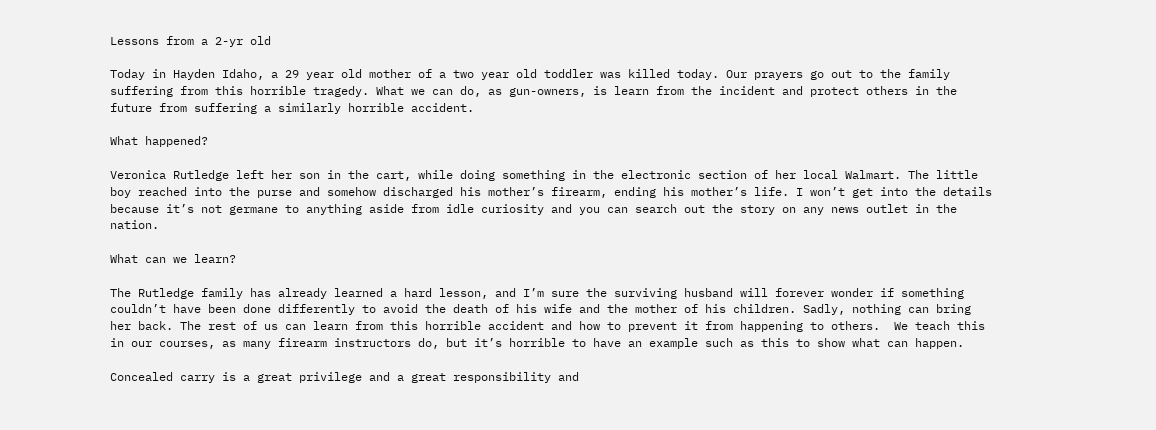Lessons from a 2-yr old

Today in Hayden Idaho, a 29 year old mother of a two year old toddler was killed today. Our prayers go out to the family suffering from this horrible tragedy. What we can do, as gun-owners, is learn from the incident and protect others in the future from suffering a similarly horrible accident.

What happened?

Veronica Rutledge left her son in the cart, while doing something in the electronic section of her local Walmart. The little boy reached into the purse and somehow discharged his mother’s firearm, ending his mother’s life. I won’t get into the details because it’s not germane to anything aside from idle curiosity and you can search out the story on any news outlet in the nation.

What can we learn?

The Rutledge family has already learned a hard lesson, and I’m sure the surviving husband will forever wonder if something couldn’t have been done differently to avoid the death of his wife and the mother of his children. Sadly, nothing can bring her back. The rest of us can learn from this horrible accident and how to prevent it from happening to others.  We teach this in our courses, as many firearm instructors do, but it’s horrible to have an example such as this to show what can happen.

Concealed carry is a great privilege and a great responsibility and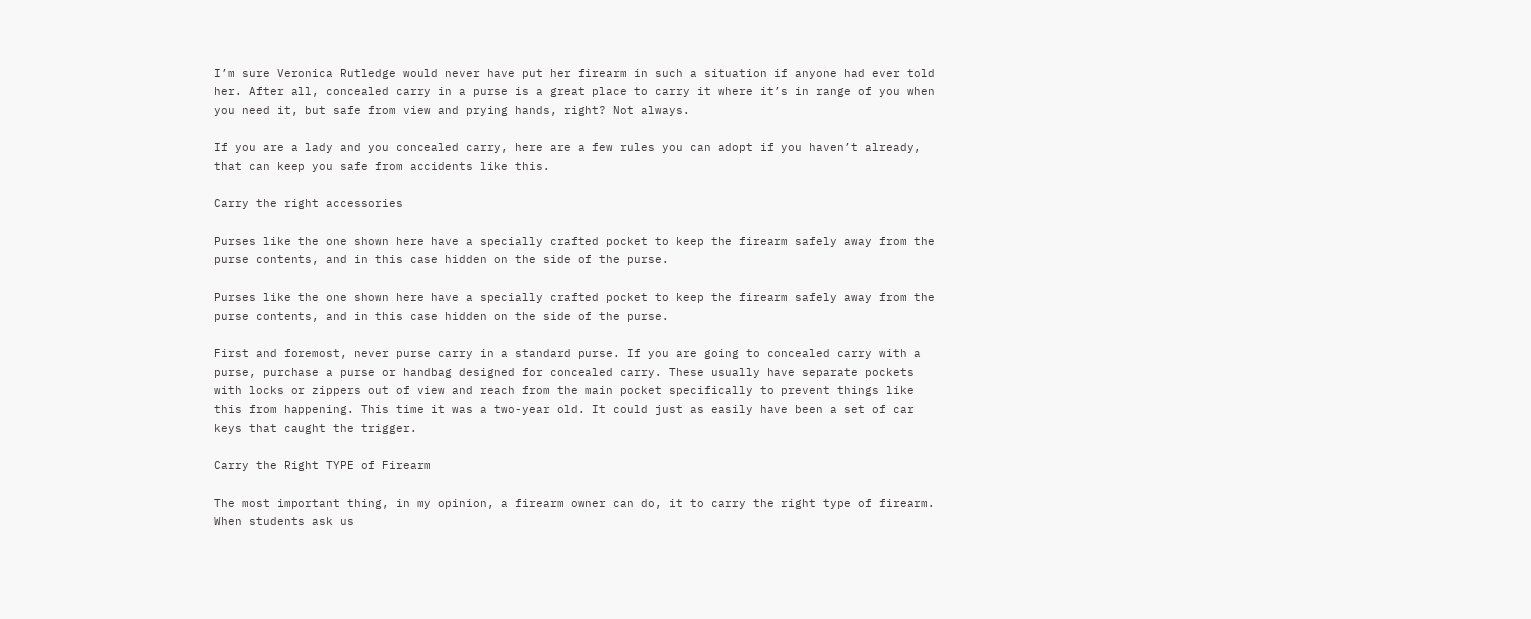I’m sure Veronica Rutledge would never have put her firearm in such a situation if anyone had ever told her. After all, concealed carry in a purse is a great place to carry it where it’s in range of you when you need it, but safe from view and prying hands, right? Not always.

If you are a lady and you concealed carry, here are a few rules you can adopt if you haven’t already, that can keep you safe from accidents like this.

Carry the right accessories

Purses like the one shown here have a specially crafted pocket to keep the firearm safely away from the purse contents, and in this case hidden on the side of the purse.

Purses like the one shown here have a specially crafted pocket to keep the firearm safely away from the purse contents, and in this case hidden on the side of the purse.

First and foremost, never purse carry in a standard purse. If you are going to concealed carry with a purse, purchase a purse or handbag designed for concealed carry. These usually have separate pockets with locks or zippers out of view and reach from the main pocket specifically to prevent things like this from happening. This time it was a two-year old. It could just as easily have been a set of car keys that caught the trigger.

Carry the Right TYPE of Firearm

The most important thing, in my opinion, a firearm owner can do, it to carry the right type of firearm. When students ask us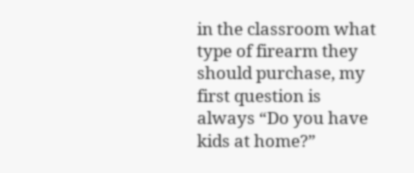in the classroom what type of firearm they should purchase, my first question is always “Do you have kids at home?”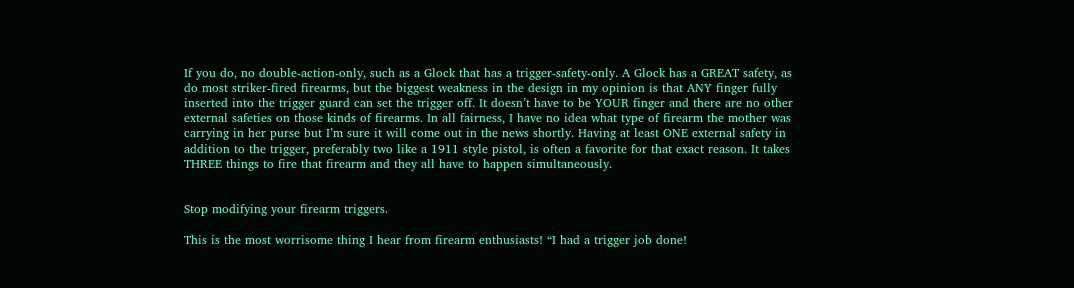If you do, no double-action-only, such as a Glock that has a trigger-safety-only. A Glock has a GREAT safety, as do most striker-fired firearms, but the biggest weakness in the design in my opinion is that ANY finger fully inserted into the trigger guard can set the trigger off. It doesn’t have to be YOUR finger and there are no other external safeties on those kinds of firearms. In all fairness, I have no idea what type of firearm the mother was carrying in her purse but I’m sure it will come out in the news shortly. Having at least ONE external safety in addition to the trigger, preferably two like a 1911 style pistol, is often a favorite for that exact reason. It takes THREE things to fire that firearm and they all have to happen simultaneously.


Stop modifying your firearm triggers.

This is the most worrisome thing I hear from firearm enthusiasts! “I had a trigger job done!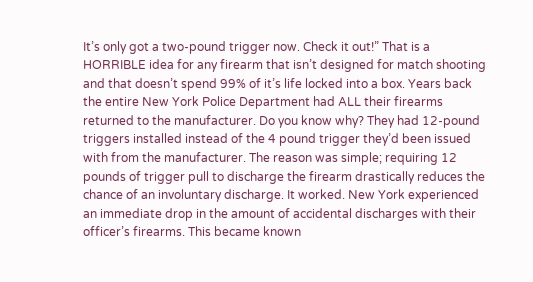It’s only got a two-pound trigger now. Check it out!” That is a HORRIBLE idea for any firearm that isn’t designed for match shooting and that doesn’t spend 99% of it’s life locked into a box. Years back the entire New York Police Department had ALL their firearms returned to the manufacturer. Do you know why? They had 12-pound triggers installed instead of the 4 pound trigger they’d been issued with from the manufacturer. The reason was simple; requiring 12 pounds of trigger pull to discharge the firearm drastically reduces the chance of an involuntary discharge. It worked. New York experienced an immediate drop in the amount of accidental discharges with their officer’s firearms. This became known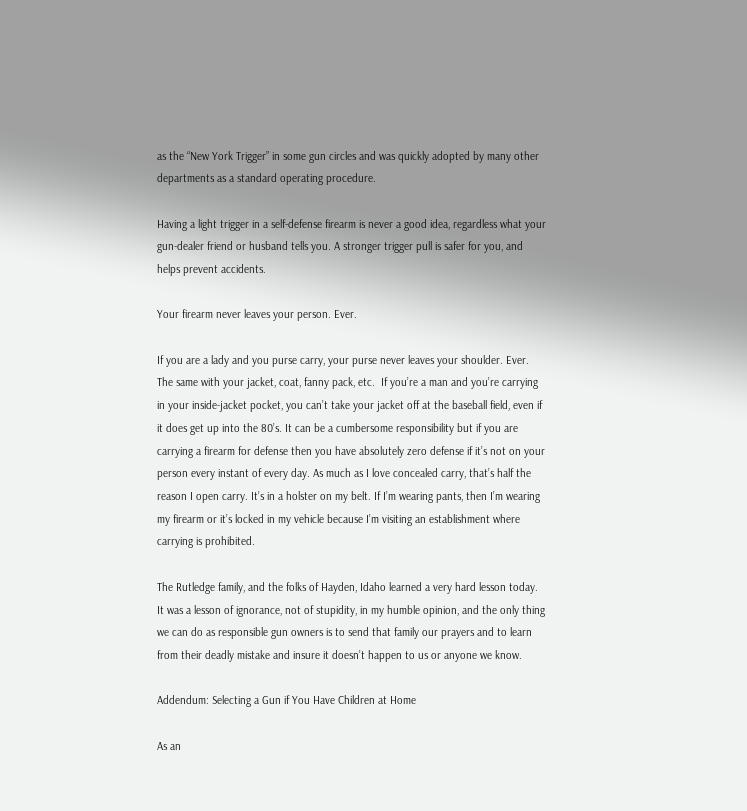as the “New York Trigger” in some gun circles and was quickly adopted by many other departments as a standard operating procedure.

Having a light trigger in a self-defense firearm is never a good idea, regardless what your gun-dealer friend or husband tells you. A stronger trigger pull is safer for you, and helps prevent accidents.

Your firearm never leaves your person. Ever.

If you are a lady and you purse carry, your purse never leaves your shoulder. Ever. The same with your jacket, coat, fanny pack, etc.  If you’re a man and you’re carrying in your inside-jacket pocket, you can’t take your jacket off at the baseball field, even if it does get up into the 80’s. It can be a cumbersome responsibility but if you are carrying a firearm for defense then you have absolutely zero defense if it’s not on your person every instant of every day. As much as I love concealed carry, that’s half the reason I open carry. It’s in a holster on my belt. If I’m wearing pants, then I’m wearing my firearm or it’s locked in my vehicle because I’m visiting an establishment where carrying is prohibited.

The Rutledge family, and the folks of Hayden, Idaho learned a very hard lesson today. It was a lesson of ignorance, not of stupidity, in my humble opinion, and the only thing we can do as responsible gun owners is to send that family our prayers and to learn from their deadly mistake and insure it doesn’t happen to us or anyone we know.

Addendum: Selecting a Gun if You Have Children at Home

As an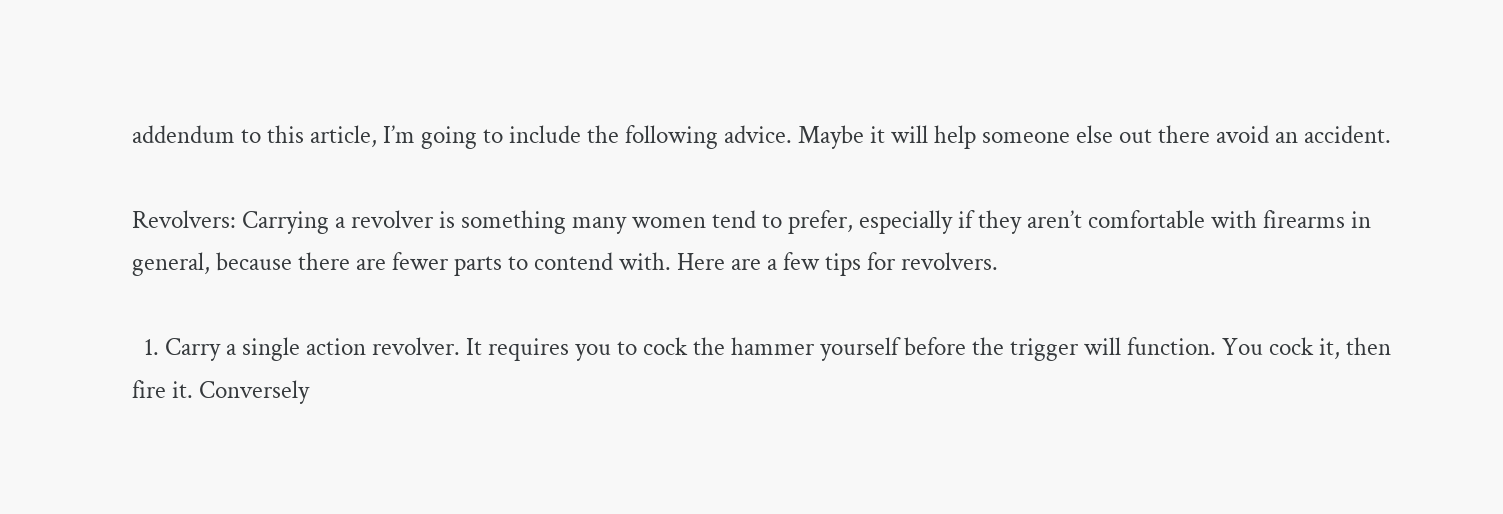addendum to this article, I’m going to include the following advice. Maybe it will help someone else out there avoid an accident.

Revolvers: Carrying a revolver is something many women tend to prefer, especially if they aren’t comfortable with firearms in general, because there are fewer parts to contend with. Here are a few tips for revolvers.

  1. Carry a single action revolver. It requires you to cock the hammer yourself before the trigger will function. You cock it, then fire it. Conversely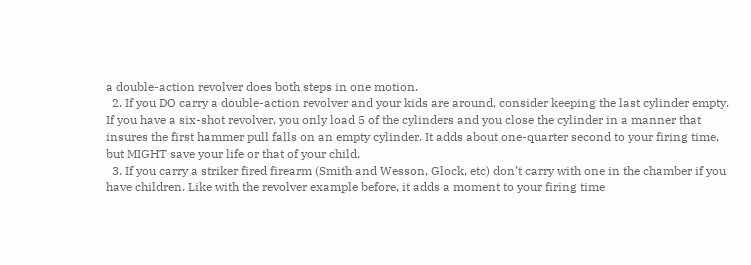a double-action revolver does both steps in one motion.
  2. If you DO carry a double-action revolver and your kids are around, consider keeping the last cylinder empty. If you have a six-shot revolver, you only load 5 of the cylinders and you close the cylinder in a manner that insures the first hammer pull falls on an empty cylinder. It adds about one-quarter second to your firing time, but MIGHT save your life or that of your child.
  3. If you carry a striker fired firearm (Smith and Wesson, Glock, etc) don’t carry with one in the chamber if you have children. Like with the revolver example before, it adds a moment to your firing time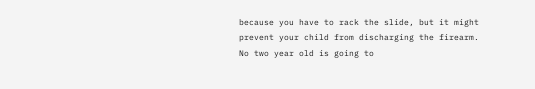because you have to rack the slide, but it might prevent your child from discharging the firearm. No two year old is going to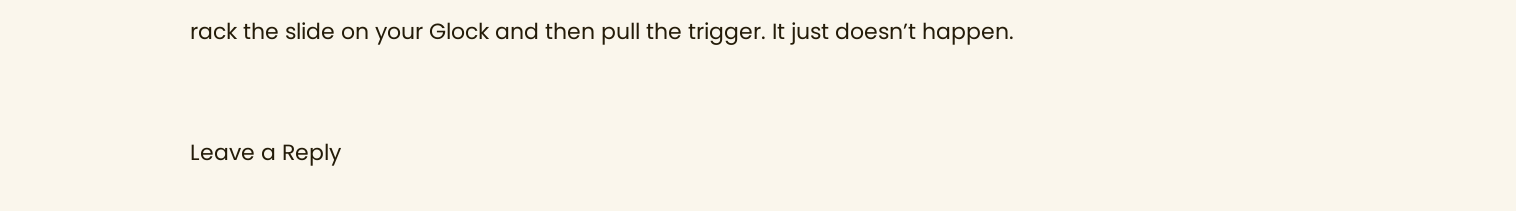rack the slide on your Glock and then pull the trigger. It just doesn’t happen.


Leave a Reply